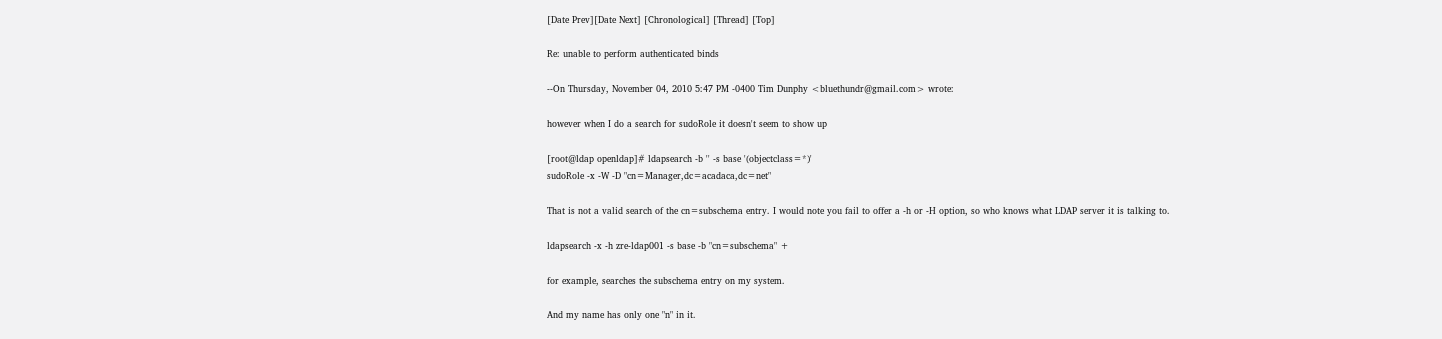[Date Prev][Date Next] [Chronological] [Thread] [Top]

Re: unable to perform authenticated binds

--On Thursday, November 04, 2010 5:47 PM -0400 Tim Dunphy <bluethundr@gmail.com> wrote:

however when I do a search for sudoRole it doesn't seem to show up

[root@ldap openldap]# ldapsearch -b '' -s base '(objectclass=*)'
sudoRole -x -W -D "cn=Manager,dc=acadaca,dc=net"

That is not a valid search of the cn=subschema entry. I would note you fail to offer a -h or -H option, so who knows what LDAP server it is talking to.

ldapsearch -x -h zre-ldap001 -s base -b "cn=subschema" +

for example, searches the subschema entry on my system.

And my name has only one "n" in it.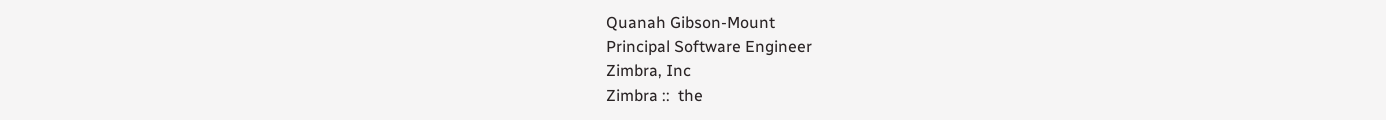Quanah Gibson-Mount
Principal Software Engineer
Zimbra, Inc
Zimbra ::  the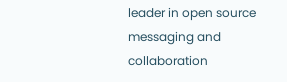leader in open source messaging and collaboration